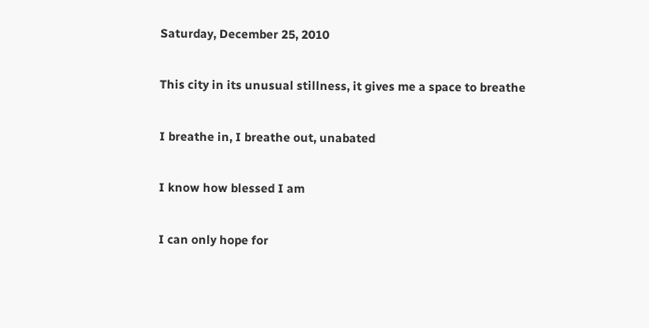Saturday, December 25, 2010

This city in its unusual stillness, it gives me a space to breathe

I breathe in, I breathe out, unabated

I know how blessed I am

I can only hope for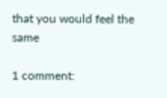that you would feel the same

1 comment: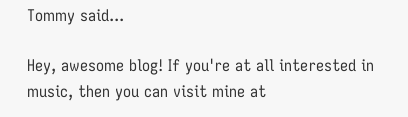Tommy said...

Hey, awesome blog! If you're at all interested in music, then you can visit mine at